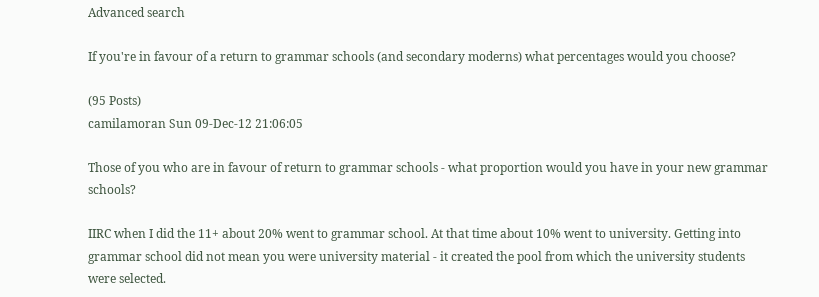Advanced search

If you're in favour of a return to grammar schools (and secondary moderns) what percentages would you choose?

(95 Posts)
camilamoran Sun 09-Dec-12 21:06:05

Those of you who are in favour of return to grammar schools - what proportion would you have in your new grammar schools?

IIRC when I did the 11+ about 20% went to grammar school. At that time about 10% went to university. Getting into grammar school did not mean you were university material - it created the pool from which the university students were selected.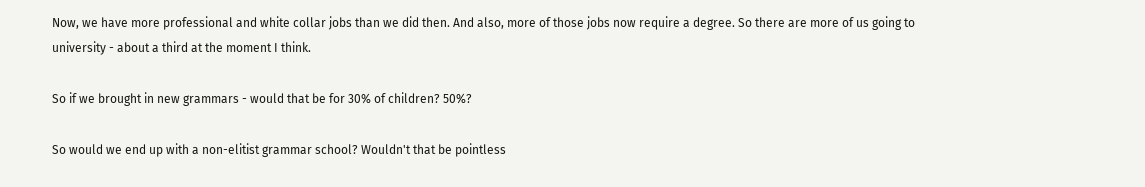Now, we have more professional and white collar jobs than we did then. And also, more of those jobs now require a degree. So there are more of us going to university - about a third at the moment I think.

So if we brought in new grammars - would that be for 30% of children? 50%?

So would we end up with a non-elitist grammar school? Wouldn't that be pointless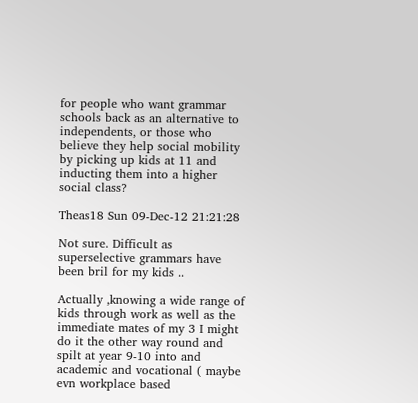for people who want grammar schools back as an alternative to independents, or those who believe they help social mobility by picking up kids at 11 and inducting them into a higher social class?

Theas18 Sun 09-Dec-12 21:21:28

Not sure. Difficult as superselective grammars have been bril for my kids ..

Actually ,knowing a wide range of kids through work as well as the immediate mates of my 3 I might do it the other way round and spilt at year 9-10 into and academic and vocational ( maybe evn workplace based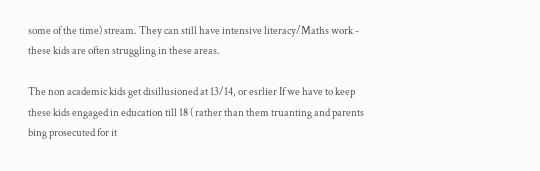some of the time) stream. They can still have intensive literacy/Maths work - these kids are often struggling in these areas.

The non academic kids get disillusioned at 13/14, or esrlier If we have to keep these kids engaged in education till 18 ( rather than them truanting and parents bing prosecuted for it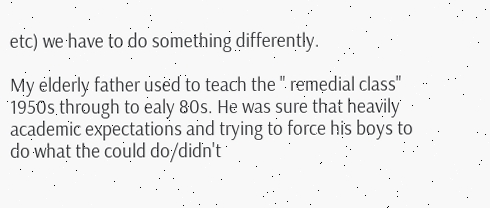etc) we have to do something differently.

My elderly father used to teach the " remedial class" 1950s through to ealy 80s. He was sure that heavily academic expectations and trying to force his boys to do what the could do/didn't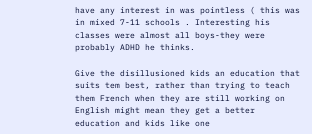have any interest in was pointless ( this was in mixed 7-11 schools . Interesting his classes were almost all boys-they were probably ADHD he thinks.

Give the disillusioned kids an education that suits tem best, rather than trying to teach them French when they are still working on English might mean they get a better education and kids like one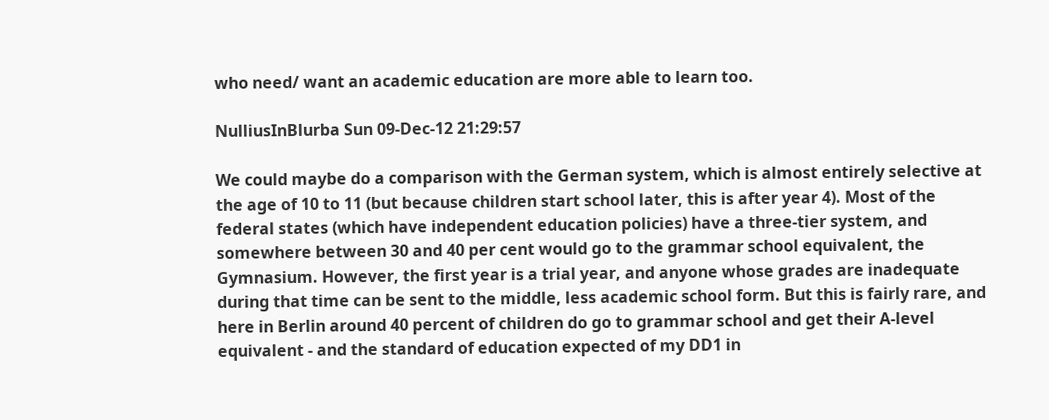who need/ want an academic education are more able to learn too.

NulliusInBlurba Sun 09-Dec-12 21:29:57

We could maybe do a comparison with the German system, which is almost entirely selective at the age of 10 to 11 (but because children start school later, this is after year 4). Most of the federal states (which have independent education policies) have a three-tier system, and somewhere between 30 and 40 per cent would go to the grammar school equivalent, the Gymnasium. However, the first year is a trial year, and anyone whose grades are inadequate during that time can be sent to the middle, less academic school form. But this is fairly rare, and here in Berlin around 40 percent of children do go to grammar school and get their A-level equivalent - and the standard of education expected of my DD1 in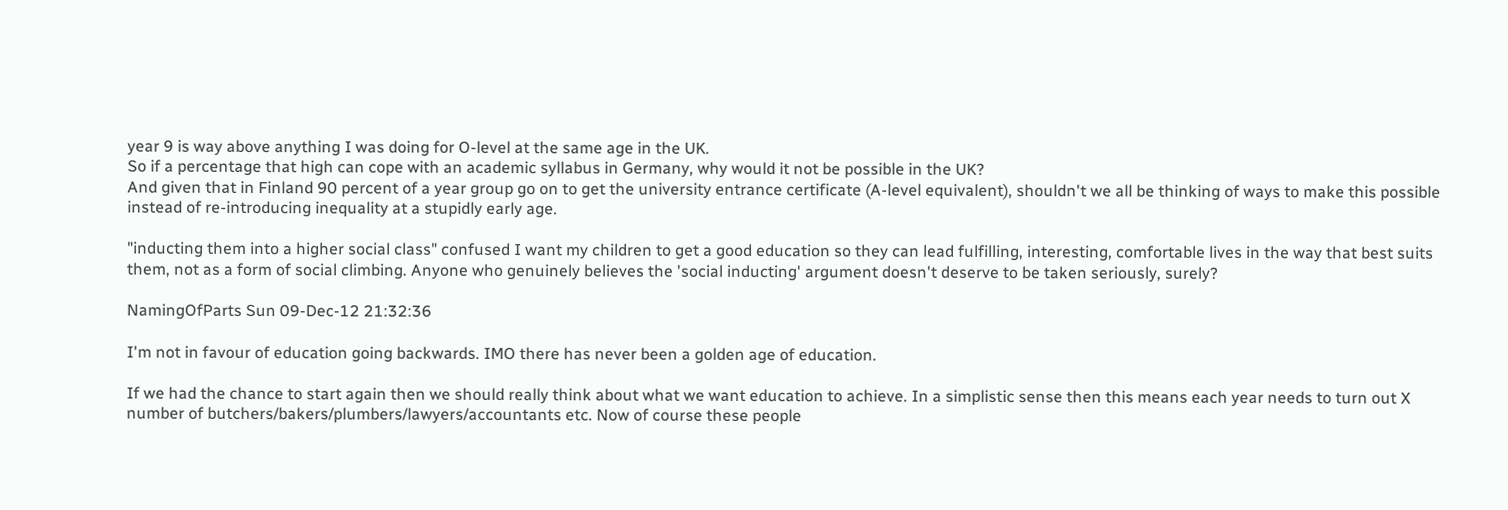year 9 is way above anything I was doing for O-level at the same age in the UK.
So if a percentage that high can cope with an academic syllabus in Germany, why would it not be possible in the UK?
And given that in Finland 90 percent of a year group go on to get the university entrance certificate (A-level equivalent), shouldn't we all be thinking of ways to make this possible instead of re-introducing inequality at a stupidly early age.

"inducting them into a higher social class" confused I want my children to get a good education so they can lead fulfilling, interesting, comfortable lives in the way that best suits them, not as a form of social climbing. Anyone who genuinely believes the 'social inducting' argument doesn't deserve to be taken seriously, surely?

NamingOfParts Sun 09-Dec-12 21:32:36

I'm not in favour of education going backwards. IMO there has never been a golden age of education.

If we had the chance to start again then we should really think about what we want education to achieve. In a simplistic sense then this means each year needs to turn out X number of butchers/bakers/plumbers/lawyers/accountants etc. Now of course these people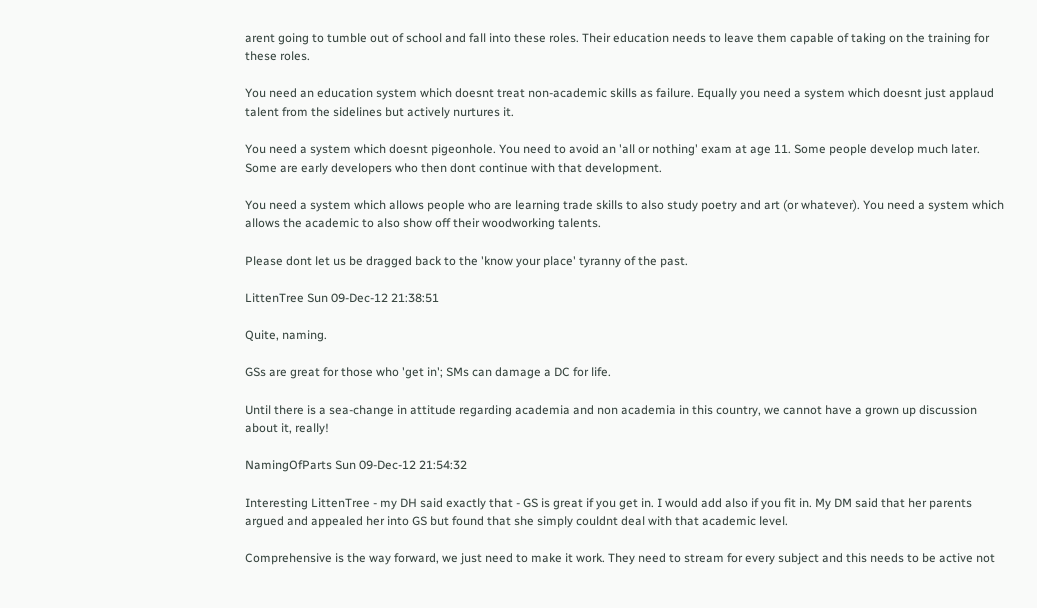arent going to tumble out of school and fall into these roles. Their education needs to leave them capable of taking on the training for these roles.

You need an education system which doesnt treat non-academic skills as failure. Equally you need a system which doesnt just applaud talent from the sidelines but actively nurtures it.

You need a system which doesnt pigeonhole. You need to avoid an 'all or nothing' exam at age 11. Some people develop much later. Some are early developers who then dont continue with that development.

You need a system which allows people who are learning trade skills to also study poetry and art (or whatever). You need a system which allows the academic to also show off their woodworking talents.

Please dont let us be dragged back to the 'know your place' tyranny of the past.

LittenTree Sun 09-Dec-12 21:38:51

Quite, naming.

GSs are great for those who 'get in'; SMs can damage a DC for life.

Until there is a sea-change in attitude regarding academia and non academia in this country, we cannot have a grown up discussion about it, really!

NamingOfParts Sun 09-Dec-12 21:54:32

Interesting LittenTree - my DH said exactly that - GS is great if you get in. I would add also if you fit in. My DM said that her parents argued and appealed her into GS but found that she simply couldnt deal with that academic level.

Comprehensive is the way forward, we just need to make it work. They need to stream for every subject and this needs to be active not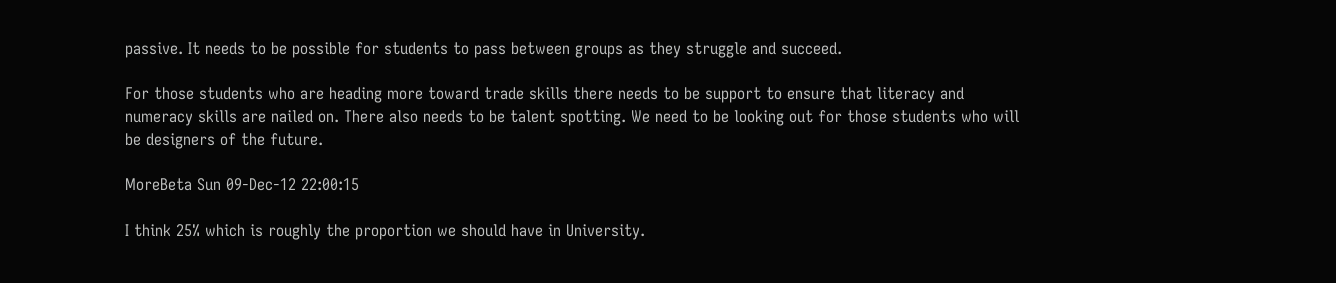passive. It needs to be possible for students to pass between groups as they struggle and succeed.

For those students who are heading more toward trade skills there needs to be support to ensure that literacy and numeracy skills are nailed on. There also needs to be talent spotting. We need to be looking out for those students who will be designers of the future.

MoreBeta Sun 09-Dec-12 22:00:15

I think 25% which is roughly the proportion we should have in University.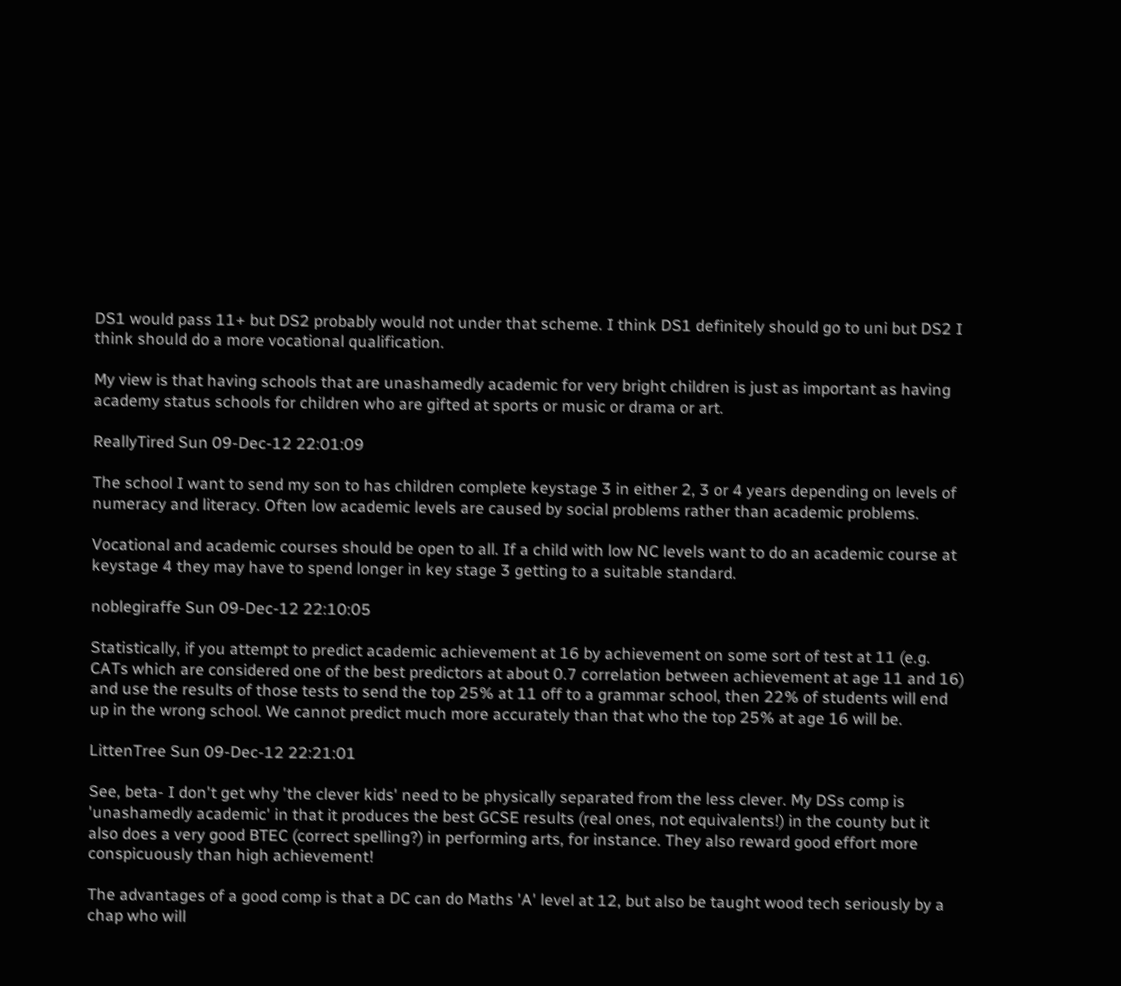DS1 would pass 11+ but DS2 probably would not under that scheme. I think DS1 definitely should go to uni but DS2 I think should do a more vocational qualification.

My view is that having schools that are unashamedly academic for very bright children is just as important as having academy status schools for children who are gifted at sports or music or drama or art.

ReallyTired Sun 09-Dec-12 22:01:09

The school I want to send my son to has children complete keystage 3 in either 2, 3 or 4 years depending on levels of numeracy and literacy. Often low academic levels are caused by social problems rather than academic problems.

Vocational and academic courses should be open to all. If a child with low NC levels want to do an academic course at keystage 4 they may have to spend longer in key stage 3 getting to a suitable standard.

noblegiraffe Sun 09-Dec-12 22:10:05

Statistically, if you attempt to predict academic achievement at 16 by achievement on some sort of test at 11 (e.g. CATs which are considered one of the best predictors at about 0.7 correlation between achievement at age 11 and 16) and use the results of those tests to send the top 25% at 11 off to a grammar school, then 22% of students will end up in the wrong school. We cannot predict much more accurately than that who the top 25% at age 16 will be.

LittenTree Sun 09-Dec-12 22:21:01

See, beta- I don't get why 'the clever kids' need to be physically separated from the less clever. My DSs comp is 'unashamedly academic' in that it produces the best GCSE results (real ones, not equivalents!) in the county but it also does a very good BTEC (correct spelling?) in performing arts, for instance. They also reward good effort more conspicuously than high achievement!

The advantages of a good comp is that a DC can do Maths 'A' level at 12, but also be taught wood tech seriously by a chap who will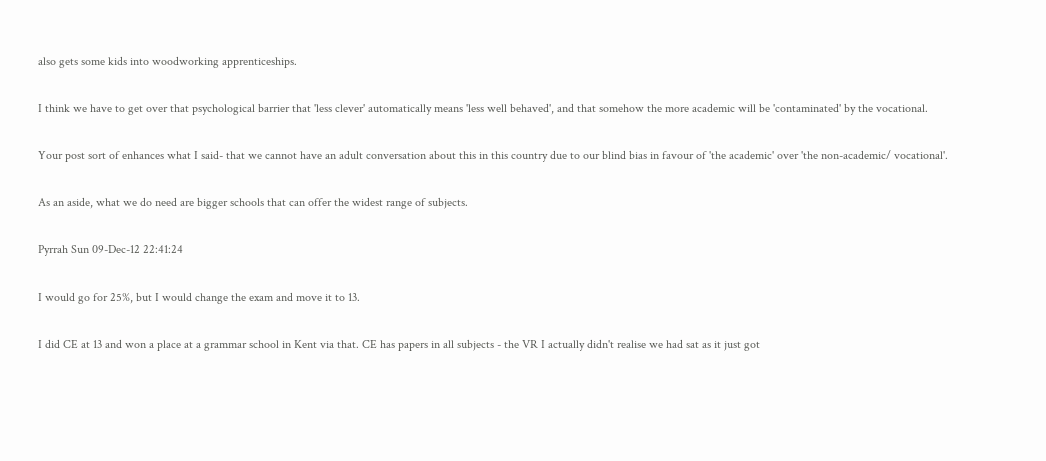also gets some kids into woodworking apprenticeships.

I think we have to get over that psychological barrier that 'less clever' automatically means 'less well behaved', and that somehow the more academic will be 'contaminated' by the vocational.

Your post sort of enhances what I said- that we cannot have an adult conversation about this in this country due to our blind bias in favour of 'the academic' over 'the non-academic/ vocational'.

As an aside, what we do need are bigger schools that can offer the widest range of subjects.

Pyrrah Sun 09-Dec-12 22:41:24

I would go for 25%, but I would change the exam and move it to 13.

I did CE at 13 and won a place at a grammar school in Kent via that. CE has papers in all subjects - the VR I actually didn't realise we had sat as it just got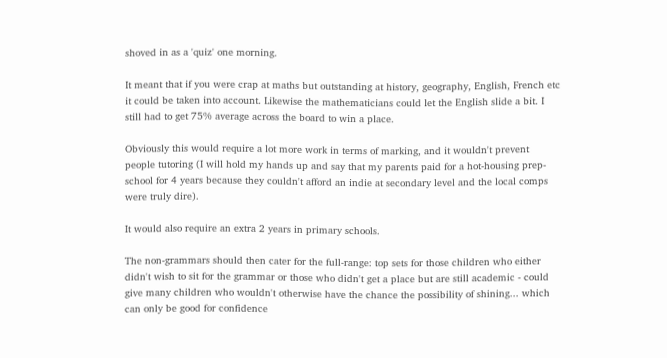shoved in as a 'quiz' one morning.

It meant that if you were crap at maths but outstanding at history, geography, English, French etc it could be taken into account. Likewise the mathematicians could let the English slide a bit. I still had to get 75% average across the board to win a place.

Obviously this would require a lot more work in terms of marking, and it wouldn't prevent people tutoring (I will hold my hands up and say that my parents paid for a hot-housing prep-school for 4 years because they couldn't afford an indie at secondary level and the local comps were truly dire).

It would also require an extra 2 years in primary schools.

The non-grammars should then cater for the full-range: top sets for those children who either didn't wish to sit for the grammar or those who didn't get a place but are still academic - could give many children who wouldn't otherwise have the chance the possibility of shining... which can only be good for confidence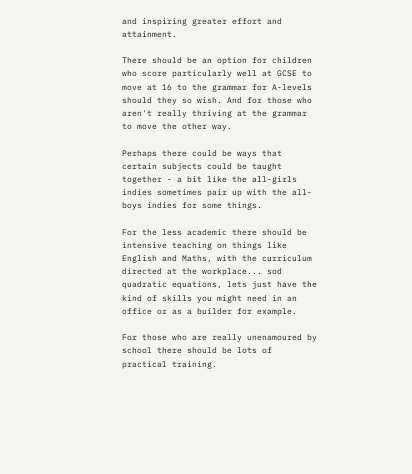and inspiring greater effort and attainment.

There should be an option for children who score particularly well at GCSE to move at 16 to the grammar for A-levels should they so wish. And for those who aren't really thriving at the grammar to move the other way.

Perhaps there could be ways that certain subjects could be taught together - a bit like the all-girls indies sometimes pair up with the all-boys indies for some things.

For the less academic there should be intensive teaching on things like English and Maths, with the curriculum directed at the workplace... sod quadratic equations, lets just have the kind of skills you might need in an office or as a builder for example.

For those who are really unenamoured by school there should be lots of practical training.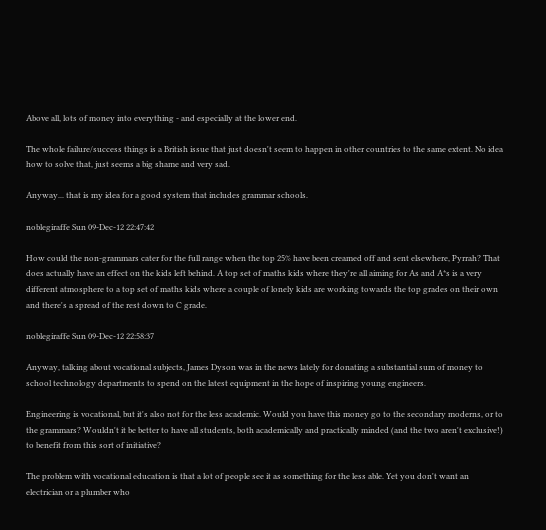Above all, lots of money into everything - and especially at the lower end.

The whole failure/success things is a British issue that just doesn't seem to happen in other countries to the same extent. No idea how to solve that, just seems a big shame and very sad.

Anyway... that is my idea for a good system that includes grammar schools.

noblegiraffe Sun 09-Dec-12 22:47:42

How could the non-grammars cater for the full range when the top 25% have been creamed off and sent elsewhere, Pyrrah? That does actually have an effect on the kids left behind. A top set of maths kids where they're all aiming for As and A*s is a very different atmosphere to a top set of maths kids where a couple of lonely kids are working towards the top grades on their own and there's a spread of the rest down to C grade.

noblegiraffe Sun 09-Dec-12 22:58:37

Anyway, talking about vocational subjects, James Dyson was in the news lately for donating a substantial sum of money to school technology departments to spend on the latest equipment in the hope of inspiring young engineers.

Engineering is vocational, but it's also not for the less academic. Would you have this money go to the secondary moderns, or to the grammars? Wouldn't it be better to have all students, both academically and practically minded (and the two aren't exclusive!) to benefit from this sort of initiative?

The problem with vocational education is that a lot of people see it as something for the less able. Yet you don't want an electrician or a plumber who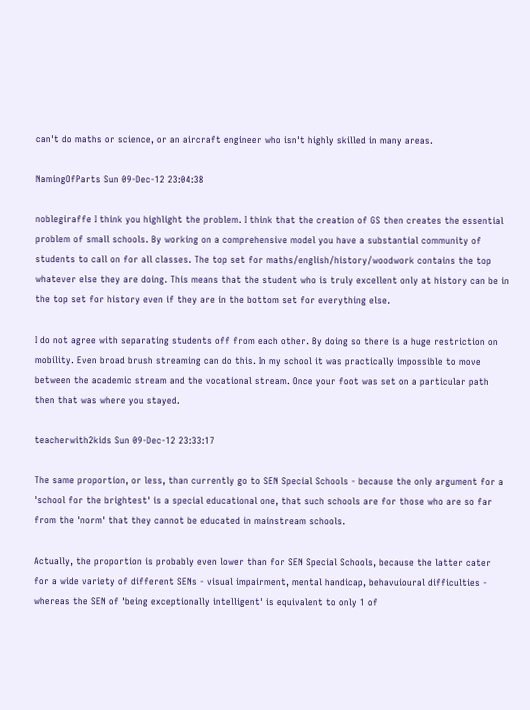can't do maths or science, or an aircraft engineer who isn't highly skilled in many areas.

NamingOfParts Sun 09-Dec-12 23:04:38

noblegiraffe I think you highlight the problem. I think that the creation of GS then creates the essential problem of small schools. By working on a comprehensive model you have a substantial community of students to call on for all classes. The top set for maths/english/history/woodwork contains the top whatever else they are doing. This means that the student who is truly excellent only at history can be in the top set for history even if they are in the bottom set for everything else.

I do not agree with separating students off from each other. By doing so there is a huge restriction on mobility. Even broad brush streaming can do this. In my school it was practically impossible to move between the academic stream and the vocational stream. Once your foot was set on a particular path then that was where you stayed.

teacherwith2kids Sun 09-Dec-12 23:33:17

The same proportion, or less, than currently go to SEN Special Schools - because the only argument for a 'school for the brightest' is a special educational one, that such schools are for those who are so far from the 'norm' that they cannot be educated in mainstream schools.

Actually, the proportion is probably even lower than for SEN Special Schools, because the latter cater for a wide variety of different SENs - visual impairment, mental handicap, behavuioural difficulties - whereas the SEN of 'being exceptionally intelligent' is equivalent to only 1 of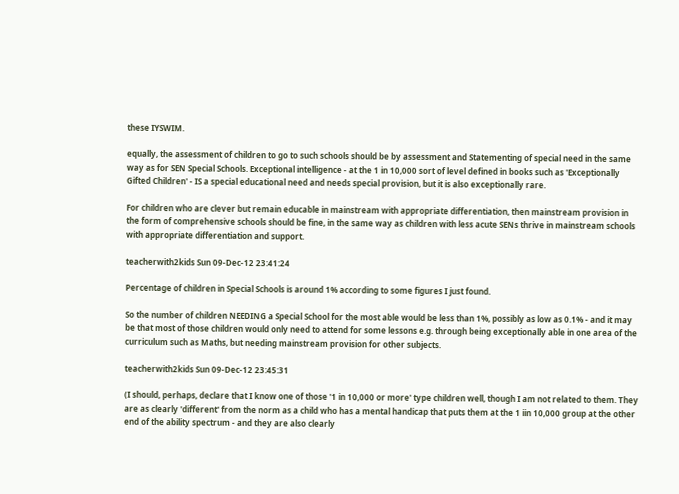these IYSWIM.

equally, the assessment of children to go to such schools should be by assessment and Statementing of special need in the same way as for SEN Special Schools. Exceptional intelligence - at the 1 in 10,000 sort of level defined in books such as 'Exceptionally Gifted Children' - IS a special educational need and needs special provision, but it is also exceptionally rare.

For children who are clever but remain educable in mainstream with appropriate differentiation, then mainstream provision in the form of comprehensive schools should be fine, in the same way as children with less acute SENs thrive in mainstream schools with appropriate differentiation and support.

teacherwith2kids Sun 09-Dec-12 23:41:24

Percentage of children in Special Schools is around 1% according to some figures I just found.

So the number of children NEEDING a Special School for the most able would be less than 1%, possibly as low as 0.1% - and it may be that most of those children would only need to attend for some lessons e.g. through being exceptionally able in one area of the curriculum such as Maths, but needing mainstream provision for other subjects.

teacherwith2kids Sun 09-Dec-12 23:45:31

(I should, perhaps, declare that I know one of those '1 in 10,000 or more' type children well, though I am not related to them. They are as clearly 'different' from the norm as a child who has a mental handicap that puts them at the 1 iin 10,000 group at the other end of the ability spectrum - and they are also clearly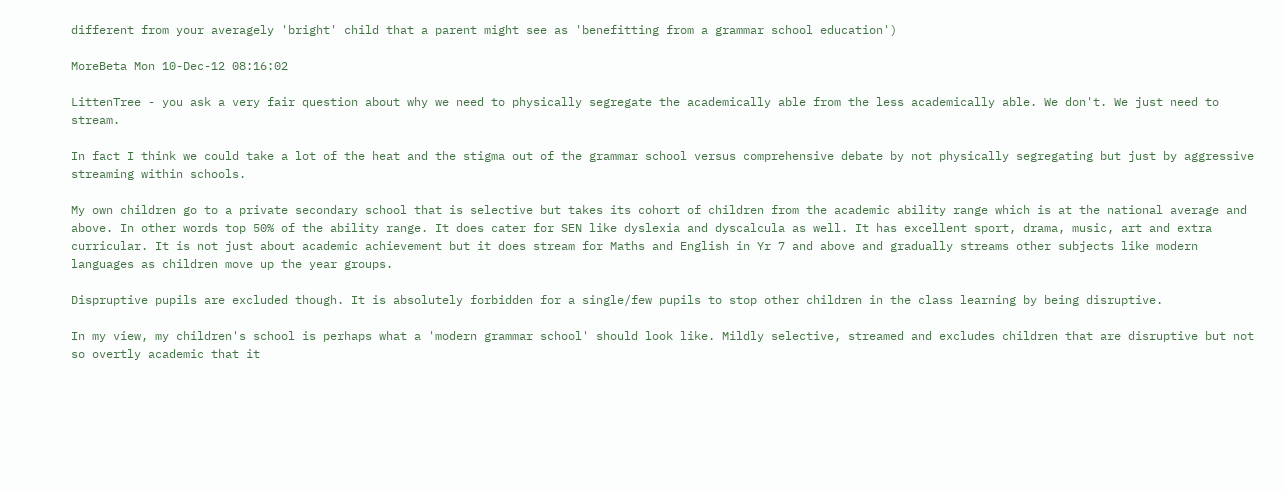different from your averagely 'bright' child that a parent might see as 'benefitting from a grammar school education')

MoreBeta Mon 10-Dec-12 08:16:02

LittenTree - you ask a very fair question about why we need to physically segregate the academically able from the less academically able. We don't. We just need to stream.

In fact I think we could take a lot of the heat and the stigma out of the grammar school versus comprehensive debate by not physically segregating but just by aggressive streaming within schools.

My own children go to a private secondary school that is selective but takes its cohort of children from the academic ability range which is at the national average and above. In other words top 50% of the ability range. It does cater for SEN like dyslexia and dyscalcula as well. It has excellent sport, drama, music, art and extra curricular. It is not just about academic achievement but it does stream for Maths and English in Yr 7 and above and gradually streams other subjects like modern languages as children move up the year groups.

Dispruptive pupils are excluded though. It is absolutely forbidden for a single/few pupils to stop other children in the class learning by being disruptive.

In my view, my children's school is perhaps what a 'modern grammar school' should look like. Mildly selective, streamed and excludes children that are disruptive but not so overtly academic that it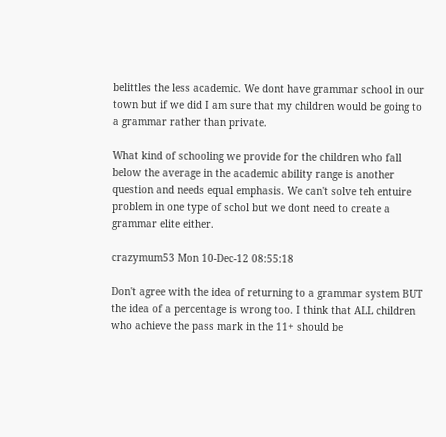belittles the less academic. We dont have grammar school in our town but if we did I am sure that my children would be going to a grammar rather than private.

What kind of schooling we provide for the children who fall below the average in the academic ability range is another question and needs equal emphasis. We can't solve teh entuire problem in one type of schol but we dont need to create a grammar elite either.

crazymum53 Mon 10-Dec-12 08:55:18

Don't agree with the idea of returning to a grammar system BUT the idea of a percentage is wrong too. I think that ALL children who achieve the pass mark in the 11+ should be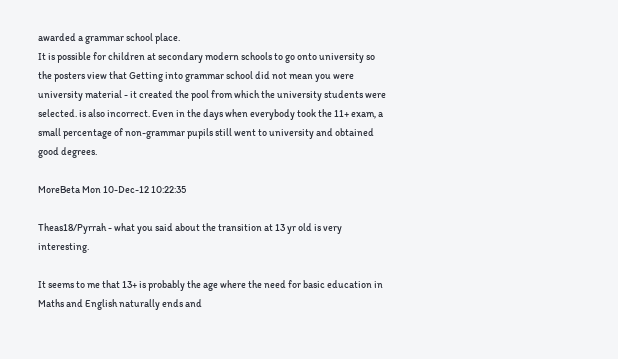awarded a grammar school place.
It is possible for children at secondary modern schools to go onto university so the posters view that Getting into grammar school did not mean you were university material - it created the pool from which the university students were selected. is also incorrect. Even in the days when everybody took the 11+ exam, a small percentage of non-grammar pupils still went to university and obtained good degrees.

MoreBeta Mon 10-Dec-12 10:22:35

Theas18/Pyrrah - what you said about the transition at 13 yr old is very interesting.

It seems to me that 13+ is probably the age where the need for basic education in Maths and English naturally ends and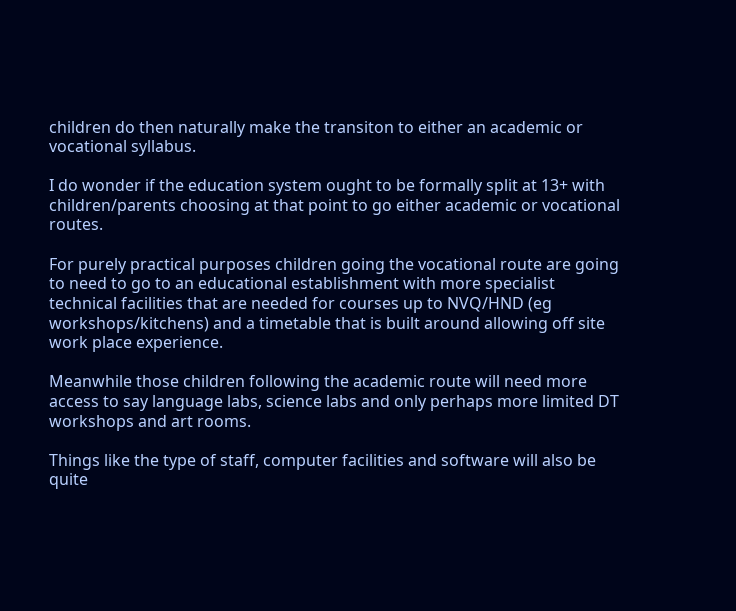children do then naturally make the transiton to either an academic or vocational syllabus.

I do wonder if the education system ought to be formally split at 13+ with children/parents choosing at that point to go either academic or vocational routes.

For purely practical purposes children going the vocational route are going to need to go to an educational establishment with more specialist technical facilities that are needed for courses up to NVQ/HND (eg workshops/kitchens) and a timetable that is built around allowing off site work place experience.

Meanwhile those children following the academic route will need more access to say language labs, science labs and only perhaps more limited DT workshops and art rooms.

Things like the type of staff, computer facilities and software will also be quite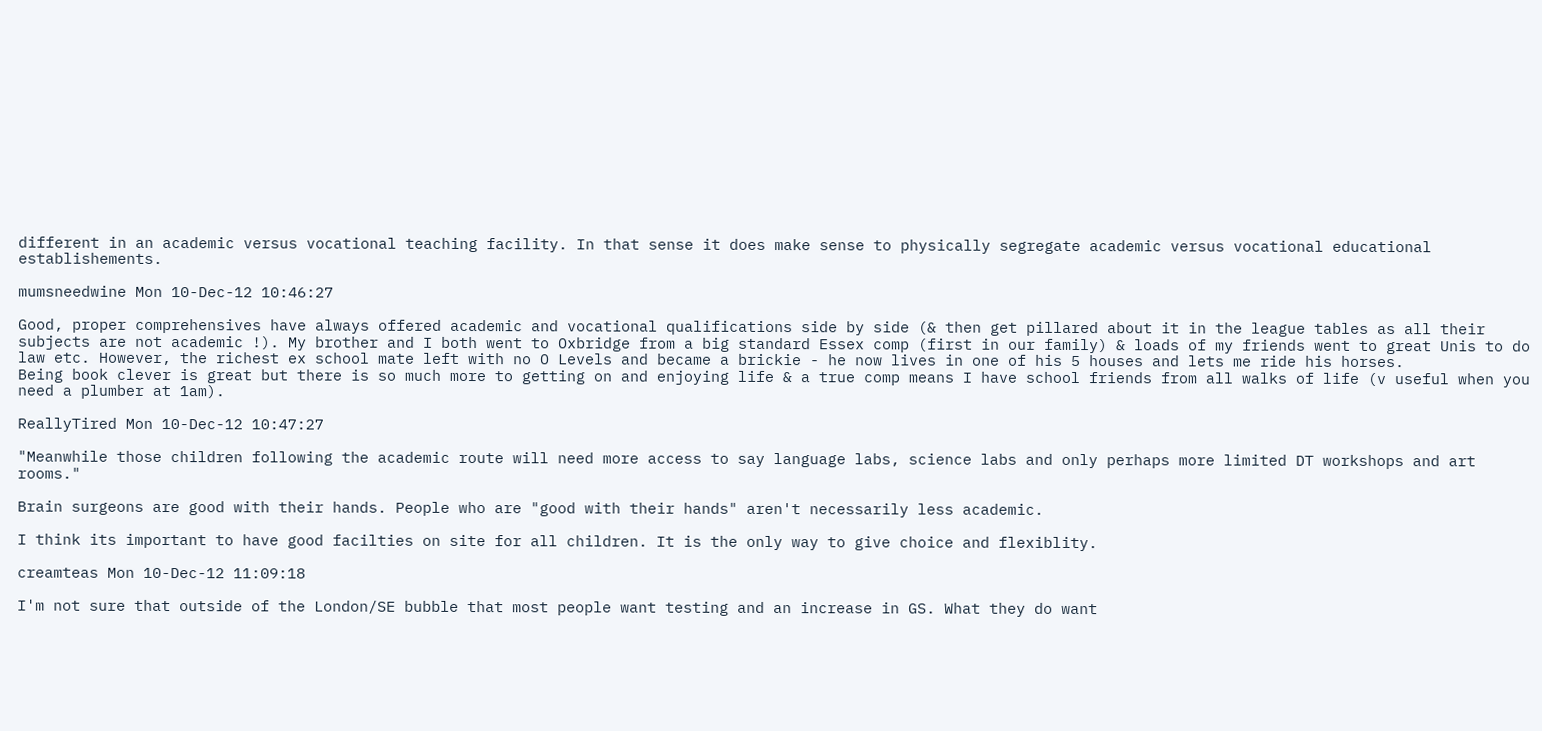different in an academic versus vocational teaching facility. In that sense it does make sense to physically segregate academic versus vocational educational establishements.

mumsneedwine Mon 10-Dec-12 10:46:27

Good, proper comprehensives have always offered academic and vocational qualifications side by side (& then get pillared about it in the league tables as all their subjects are not academic !). My brother and I both went to Oxbridge from a big standard Essex comp (first in our family) & loads of my friends went to great Unis to do law etc. However, the richest ex school mate left with no O Levels and became a brickie - he now lives in one of his 5 houses and lets me ride his horses.
Being book clever is great but there is so much more to getting on and enjoying life & a true comp means I have school friends from all walks of life (v useful when you need a plumber at 1am).

ReallyTired Mon 10-Dec-12 10:47:27

"Meanwhile those children following the academic route will need more access to say language labs, science labs and only perhaps more limited DT workshops and art rooms."

Brain surgeons are good with their hands. People who are "good with their hands" aren't necessarily less academic.

I think its important to have good facilties on site for all children. It is the only way to give choice and flexiblity.

creamteas Mon 10-Dec-12 11:09:18

I'm not sure that outside of the London/SE bubble that most people want testing and an increase in GS. What they do want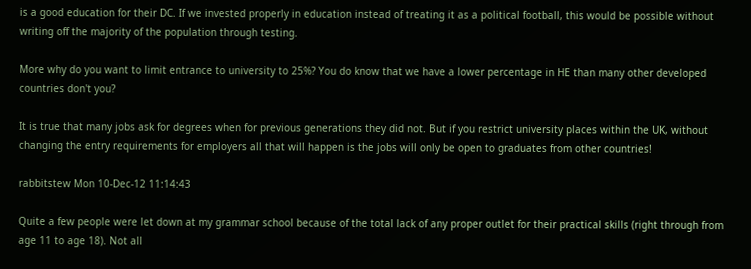is a good education for their DC. If we invested properly in education instead of treating it as a political football, this would be possible without writing off the majority of the population through testing.

More why do you want to limit entrance to university to 25%? You do know that we have a lower percentage in HE than many other developed countries don't you?

It is true that many jobs ask for degrees when for previous generations they did not. But if you restrict university places within the UK, without changing the entry requirements for employers all that will happen is the jobs will only be open to graduates from other countries!

rabbitstew Mon 10-Dec-12 11:14:43

Quite a few people were let down at my grammar school because of the total lack of any proper outlet for their practical skills (right through from age 11 to age 18). Not all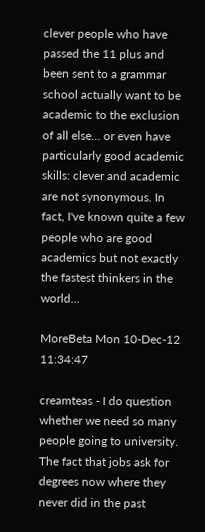clever people who have passed the 11 plus and been sent to a grammar school actually want to be academic to the exclusion of all else... or even have particularly good academic skills: clever and academic are not synonymous. In fact, I've known quite a few people who are good academics but not exactly the fastest thinkers in the world...

MoreBeta Mon 10-Dec-12 11:34:47

creamteas - I do question whether we need so many people going to university. The fact that jobs ask for degrees now where they never did in the past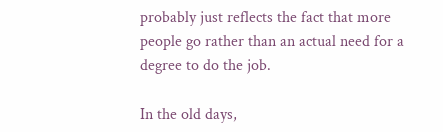probably just reflects the fact that more people go rather than an actual need for a degree to do the job.

In the old days,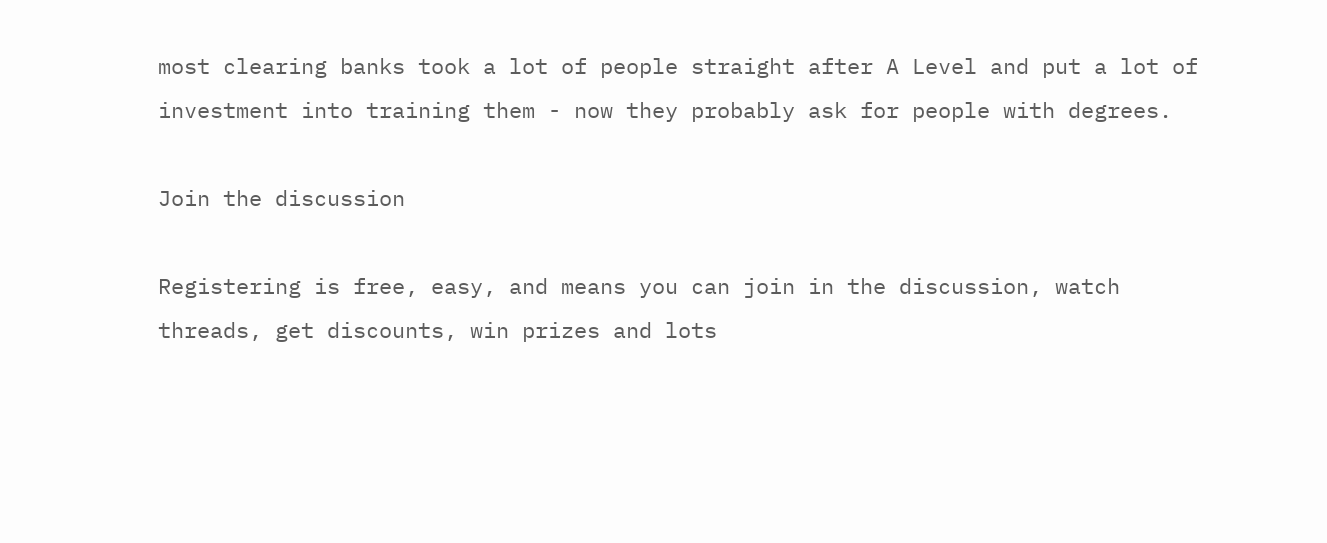most clearing banks took a lot of people straight after A Level and put a lot of investment into training them - now they probably ask for people with degrees.

Join the discussion

Registering is free, easy, and means you can join in the discussion, watch threads, get discounts, win prizes and lots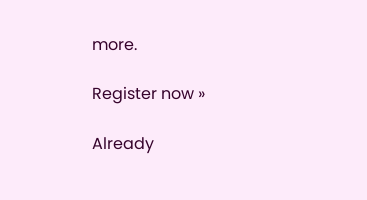more.

Register now »

Already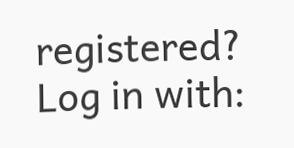registered? Log in with: